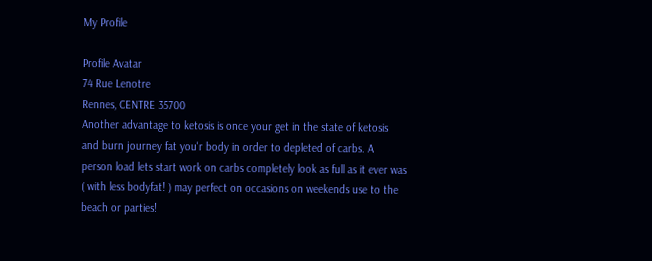My Profile

Profile Avatar
74 Rue Lenotre
Rennes, CENTRE 35700
Another advantage to ketosis is once your get in the state of ketosis and burn journey fat you'r body in order to depleted of carbs. A person load lets start work on carbs completely look as full as it ever was ( with less bodyfat! ) may perfect on occasions on weekends use to the beach or parties!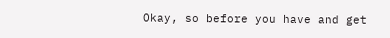Okay, so before you have and get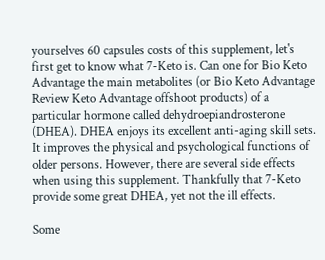yourselves 60 capsules costs of this supplement, let's first get to know what 7-Keto is. Can one for Bio Keto Advantage the main metabolites (or Bio Keto Advantage Review Keto Advantage offshoot products) of a particular hormone called dehydroepiandrosterone (DHEA). DHEA enjoys its excellent anti-aging skill sets. It improves the physical and psychological functions of older persons. However, there are several side effects when using this supplement. Thankfully that 7-Keto provide some great DHEA, yet not the ill effects.

Some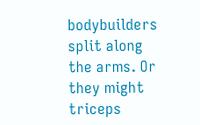bodybuilders split along the arms. Or they might triceps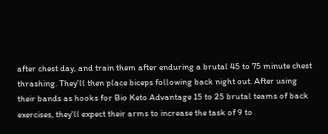after chest day, and train them after enduring a brutal 45 to 75 minute chest thrashing. They'll then place biceps following back night out. After using their bands as hooks for Bio Keto Advantage 15 to 25 brutal teams of back exercises, they'll expect their arms to increase the task of 9 to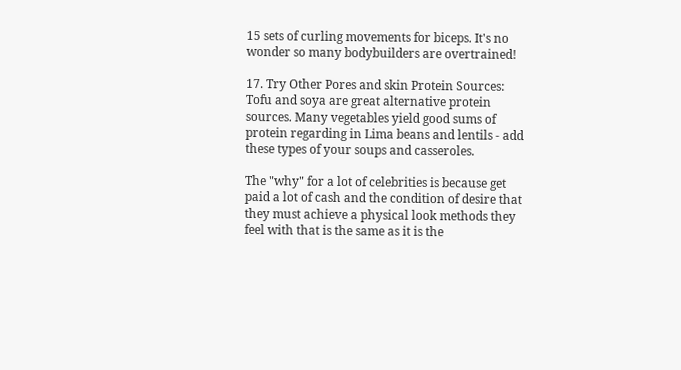15 sets of curling movements for biceps. It's no wonder so many bodybuilders are overtrained!

17. Try Other Pores and skin Protein Sources: Tofu and soya are great alternative protein sources. Many vegetables yield good sums of protein regarding in Lima beans and lentils - add these types of your soups and casseroles.

The "why" for a lot of celebrities is because get paid a lot of cash and the condition of desire that they must achieve a physical look methods they feel with that is the same as it is the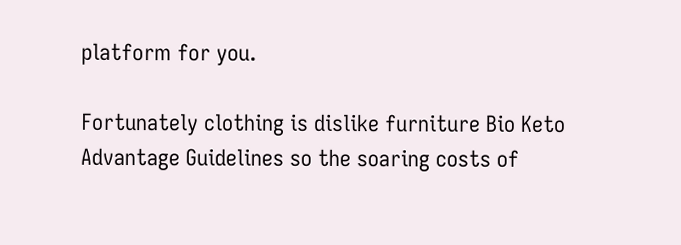platform for you.

Fortunately clothing is dislike furniture Bio Keto Advantage Guidelines so the soaring costs of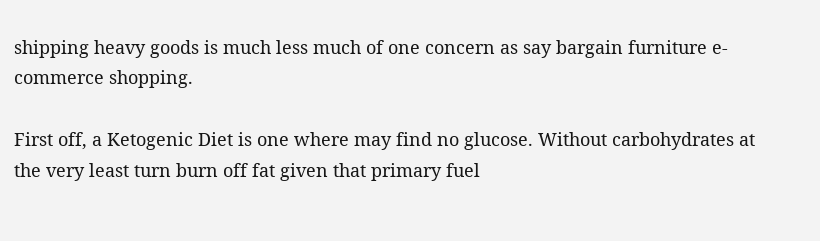shipping heavy goods is much less much of one concern as say bargain furniture e-commerce shopping.

First off, a Ketogenic Diet is one where may find no glucose. Without carbohydrates at the very least turn burn off fat given that primary fuel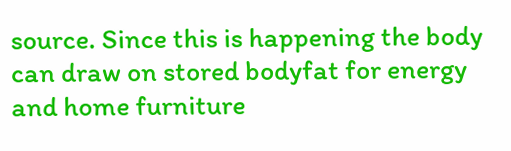source. Since this is happening the body can draw on stored bodyfat for energy and home furniture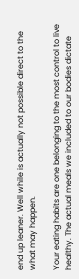end up leaner. Well while is actually not possible direct to the what may happen.

Your eating habits are one belonging to the most control to live healthy. The actual meals we included to our bodies dictate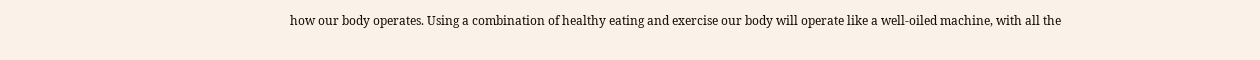how our body operates. Using a combination of healthy eating and exercise our body will operate like a well-oiled machine, with all the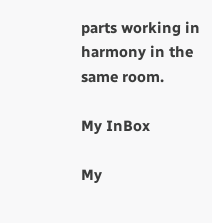parts working in harmony in the same room.

My InBox

My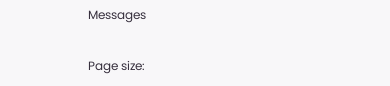Messages

Page size: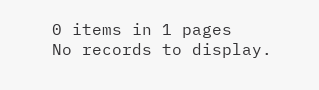0 items in 1 pages
No records to display.